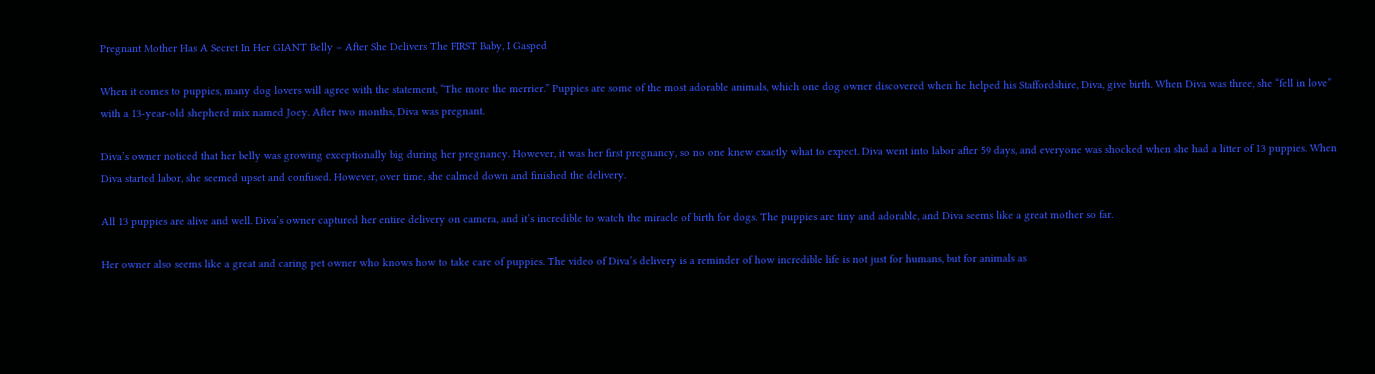Pregnant Mother Has A Secret In Her GIANT Belly – After She Delivers The FIRST Baby, I Gasped

When it comes to puppies, many dog lovers will agree with the statement, “The more the merrier.” Puppies are some of the most adorable animals, which one dog owner discovered when he helped his Staffordshire, Diva, give birth. When Diva was three, she “fell in love” with a 13-year-old shepherd mix named Joey. After two months, Diva was pregnant.

Diva’s owner noticed that her belly was growing exceptionally big during her pregnancy. However, it was her first pregnancy, so no one knew exactly what to expect. Diva went into labor after 59 days, and everyone was shocked when she had a litter of 13 puppies. When Diva started labor, she seemed upset and confused. However, over time, she calmed down and finished the delivery.

All 13 puppies are alive and well. Diva’s owner captured her entire delivery on camera, and it’s incredible to watch the miracle of birth for dogs. The puppies are tiny and adorable, and Diva seems like a great mother so far.

Her owner also seems like a great and caring pet owner who knows how to take care of puppies. The video of Diva’s delivery is a reminder of how incredible life is not just for humans, but for animals as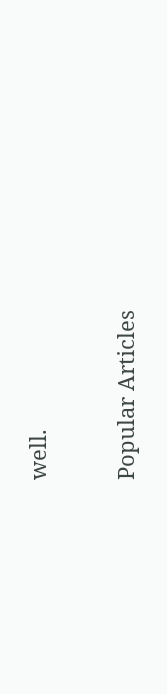well.

Popular Articles